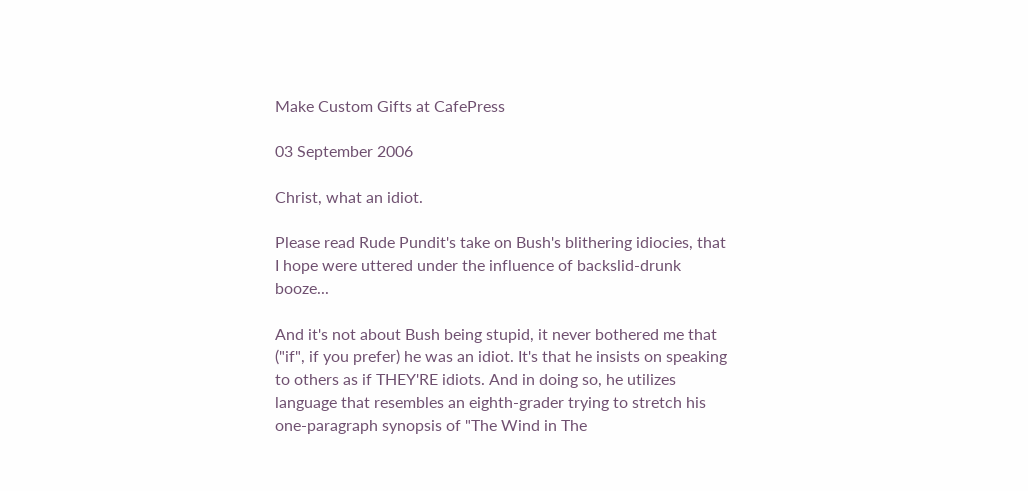Make Custom Gifts at CafePress

03 September 2006

Christ, what an idiot.

Please read Rude Pundit's take on Bush's blithering idiocies, that I hope were uttered under the influence of backslid-drunk booze...

And it's not about Bush being stupid, it never bothered me that ("if", if you prefer) he was an idiot. It's that he insists on speaking to others as if THEY'RE idiots. And in doing so, he utilizes language that resembles an eighth-grader trying to stretch his one-paragraph synopsis of "The Wind in The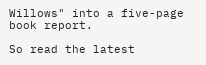Willows" into a five-page book report.

So read the latest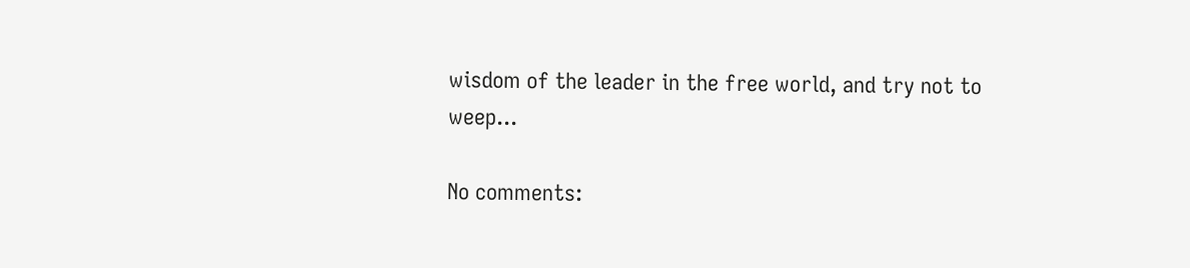wisdom of the leader in the free world, and try not to weep...

No comments: